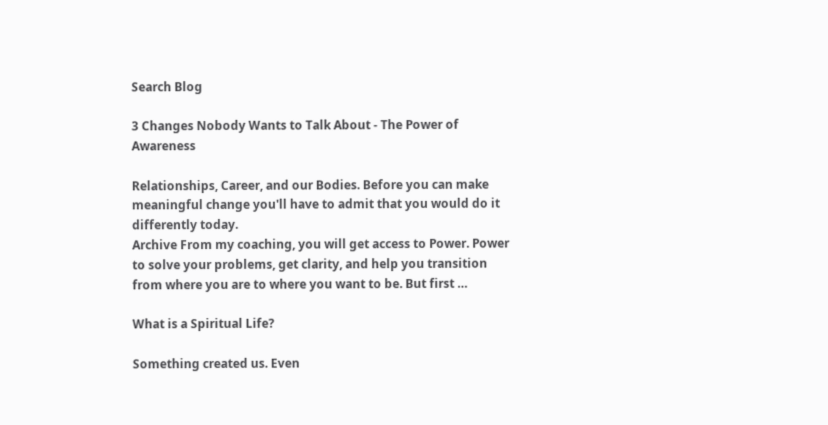Search Blog

3 Changes Nobody Wants to Talk About - The Power of Awareness

Relationships, Career, and our Bodies. Before you can make meaningful change you'll have to admit that you would do it differently today.
Archive From my coaching, you will get access to Power. Power to solve your problems, get clarity, and help you transition from where you are to where you want to be. But first …

What is a Spiritual Life?

Something created us. Even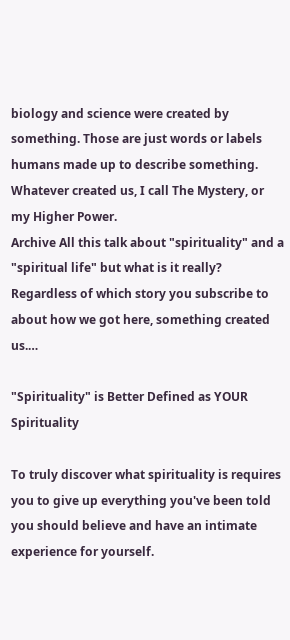biology and science were created by something. Those are just words or labels humans made up to describe something. Whatever created us, I call The Mystery, or my Higher Power.
Archive All this talk about "spirituality" and a "spiritual life" but what is it really? Regardless of which story you subscribe to about how we got here, something created us.…

"Spirituality" is Better Defined as YOUR Spirituality

To truly discover what spirituality is requires you to give up everything you've been told you should believe and have an intimate experience for yourself.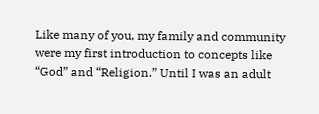Like many of you, my family and community were my first introduction to concepts like “God” and “Religion.” Until I was an adult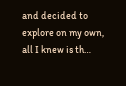and decided to explore on my own, all I knew is th…